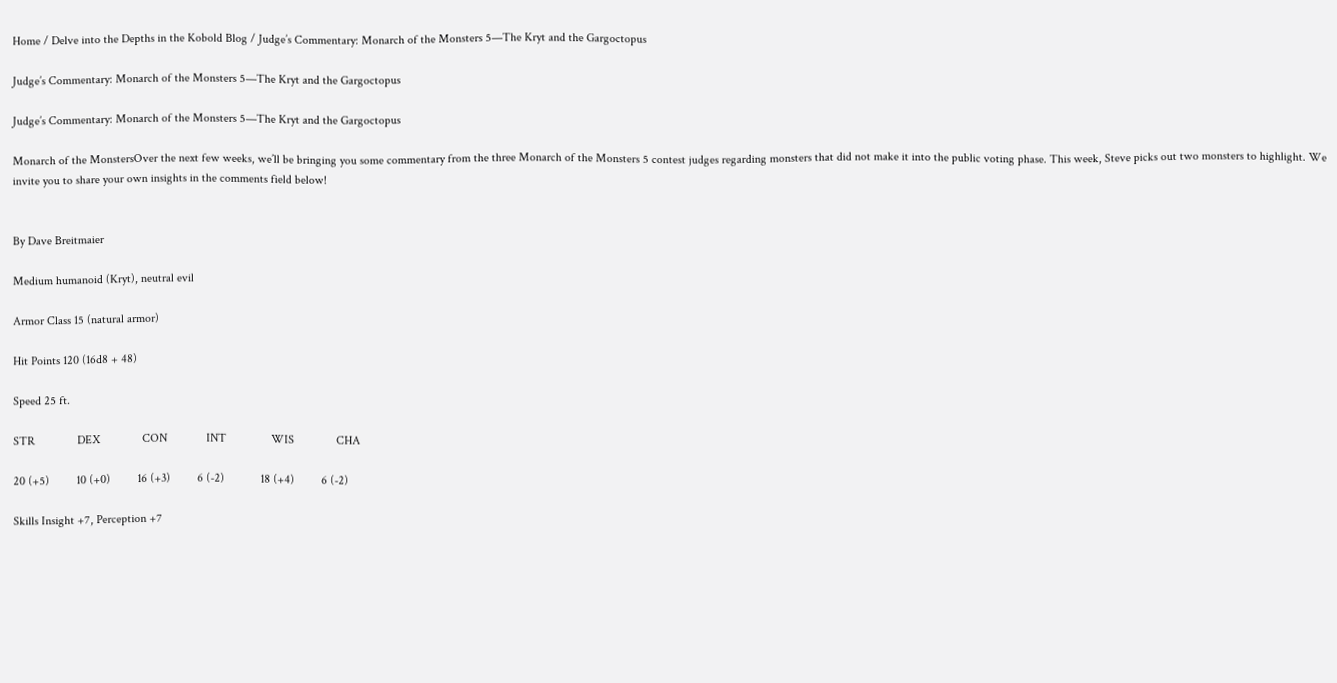Home / Delve into the Depths in the Kobold Blog / Judge’s Commentary: Monarch of the Monsters 5—The Kryt and the Gargoctopus

Judge’s Commentary: Monarch of the Monsters 5—The Kryt and the Gargoctopus

Judge’s Commentary: Monarch of the Monsters 5—The Kryt and the Gargoctopus

Monarch of the MonstersOver the next few weeks, we’ll be bringing you some commentary from the three Monarch of the Monsters 5 contest judges regarding monsters that did not make it into the public voting phase. This week, Steve picks out two monsters to highlight. We invite you to share your own insights in the comments field below!


By Dave Breitmaier

Medium humanoid (Kryt), neutral evil

Armor Class 15 (natural armor)

Hit Points 120 (16d8 + 48)

Speed 25 ft.

STR              DEX              CON             INT               WIS              CHA

20 (+5)         10 (+0)         16 (+3)         6 (-2)            18 (+4)         6 (-2)

Skills Insight +7, Perception +7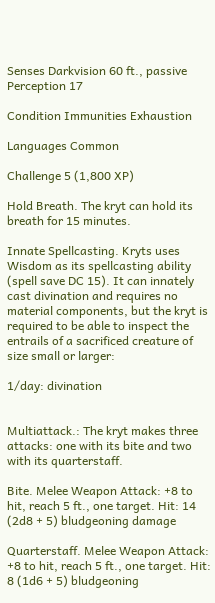Senses Darkvision 60 ft., passive Perception 17

Condition Immunities Exhaustion

Languages Common

Challenge 5 (1,800 XP)

Hold Breath. The kryt can hold its breath for 15 minutes.

Innate Spellcasting. Kryts uses Wisdom as its spellcasting ability (spell save DC 15). It can innately cast divination and requires no material components, but the kryt is required to be able to inspect the entrails of a sacrificed creature of size small or larger:

1/day: divination


Multiattack.: The kryt makes three attacks: one with its bite and two with its quarterstaff.

Bite. Melee Weapon Attack: +8 to hit, reach 5 ft., one target. Hit: 14 (2d8 + 5) bludgeoning damage

Quarterstaff. Melee Weapon Attack: +8 to hit, reach 5 ft., one target. Hit: 8 (1d6 + 5) bludgeoning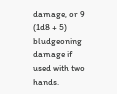damage, or 9 (1d8 + 5) bludgeoning damage if used with two hands.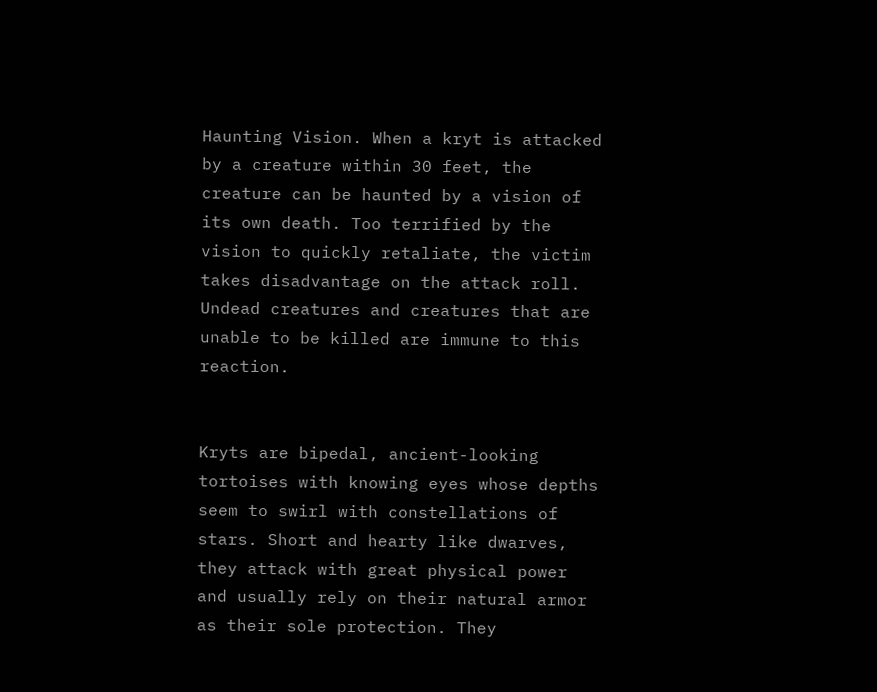Haunting Vision. When a kryt is attacked by a creature within 30 feet, the creature can be haunted by a vision of its own death. Too terrified by the vision to quickly retaliate, the victim takes disadvantage on the attack roll. Undead creatures and creatures that are unable to be killed are immune to this reaction.


Kryts are bipedal, ancient-looking tortoises with knowing eyes whose depths seem to swirl with constellations of stars. Short and hearty like dwarves, they attack with great physical power and usually rely on their natural armor as their sole protection. They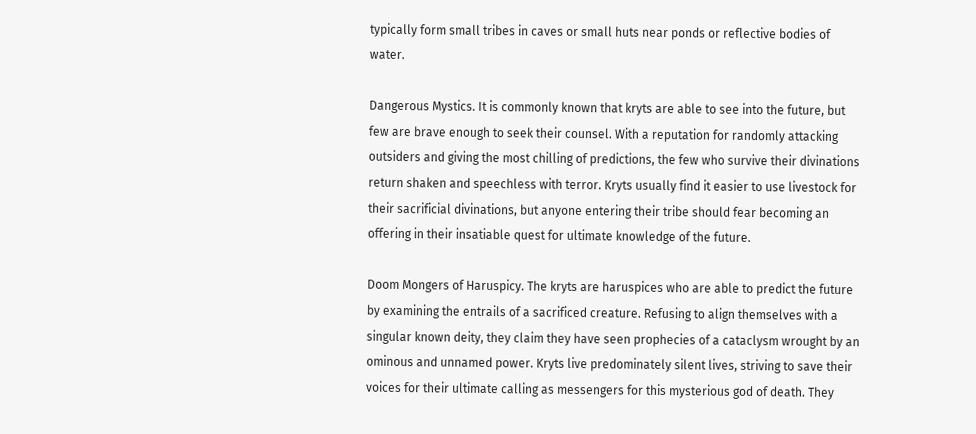typically form small tribes in caves or small huts near ponds or reflective bodies of water.

Dangerous Mystics. It is commonly known that kryts are able to see into the future, but few are brave enough to seek their counsel. With a reputation for randomly attacking outsiders and giving the most chilling of predictions, the few who survive their divinations return shaken and speechless with terror. Kryts usually find it easier to use livestock for their sacrificial divinations, but anyone entering their tribe should fear becoming an offering in their insatiable quest for ultimate knowledge of the future.

Doom Mongers of Haruspicy. The kryts are haruspices who are able to predict the future by examining the entrails of a sacrificed creature. Refusing to align themselves with a singular known deity, they claim they have seen prophecies of a cataclysm wrought by an ominous and unnamed power. Kryts live predominately silent lives, striving to save their voices for their ultimate calling as messengers for this mysterious god of death. They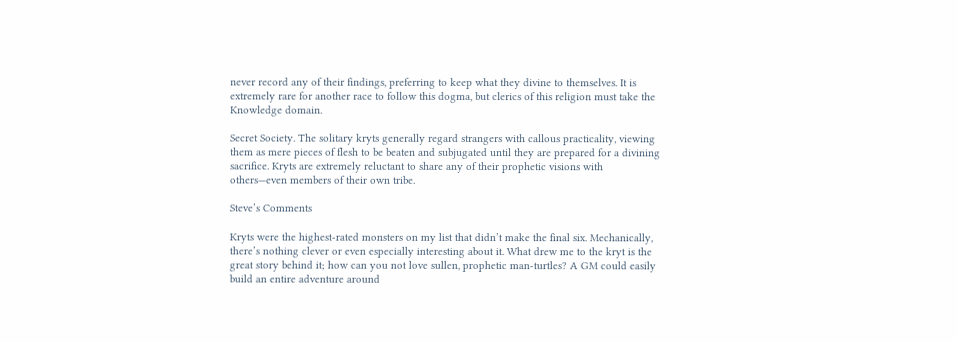never record any of their findings, preferring to keep what they divine to themselves. It is extremely rare for another race to follow this dogma, but clerics of this religion must take the Knowledge domain.

Secret Society. The solitary kryts generally regard strangers with callous practicality, viewing them as mere pieces of flesh to be beaten and subjugated until they are prepared for a divining sacrifice. Kryts are extremely reluctant to share any of their prophetic visions with others—even members of their own tribe.

Steve’s Comments

Kryts were the highest-rated monsters on my list that didn’t make the final six. Mechanically, there’s nothing clever or even especially interesting about it. What drew me to the kryt is the great story behind it; how can you not love sullen, prophetic man-turtles? A GM could easily build an entire adventure around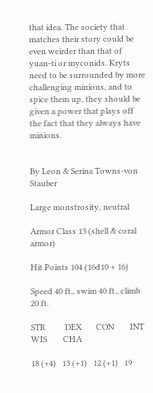that idea. The society that matches their story could be even weirder than that of yuan-ti or myconids. Kryts need to be surrounded by more challenging minions, and to spice them up, they should be given a power that plays off the fact that they always have minions.


By Leon & Serina Towns-von Stauber

Large monstrosity, neutral

Armor Class 13 (shell & coral armor)

Hit Points 104 (16d10 + 16)

Speed 40 ft., swim 40 ft., climb 20 ft.

STR          DEX       CON        INT         WIS        CHA

18 (+4)   13 (+1)   12 (+1)   19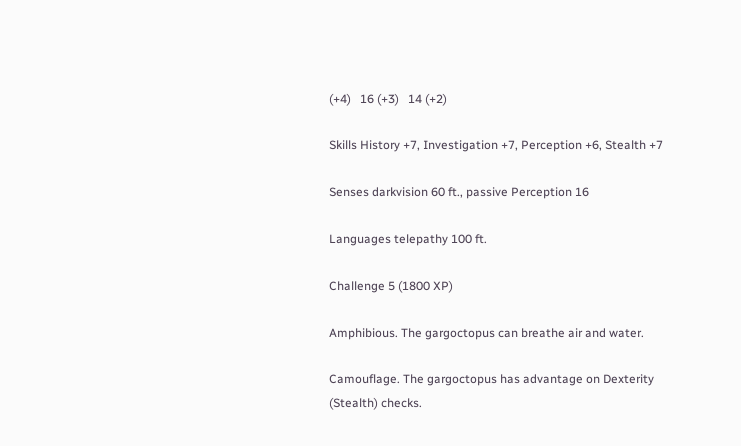(+4)   16 (+3)   14 (+2)

Skills History +7, Investigation +7, Perception +6, Stealth +7

Senses darkvision 60 ft., passive Perception 16

Languages telepathy 100 ft.

Challenge 5 (1800 XP)

Amphibious. The gargoctopus can breathe air and water.

Camouflage. The gargoctopus has advantage on Dexterity (Stealth) checks.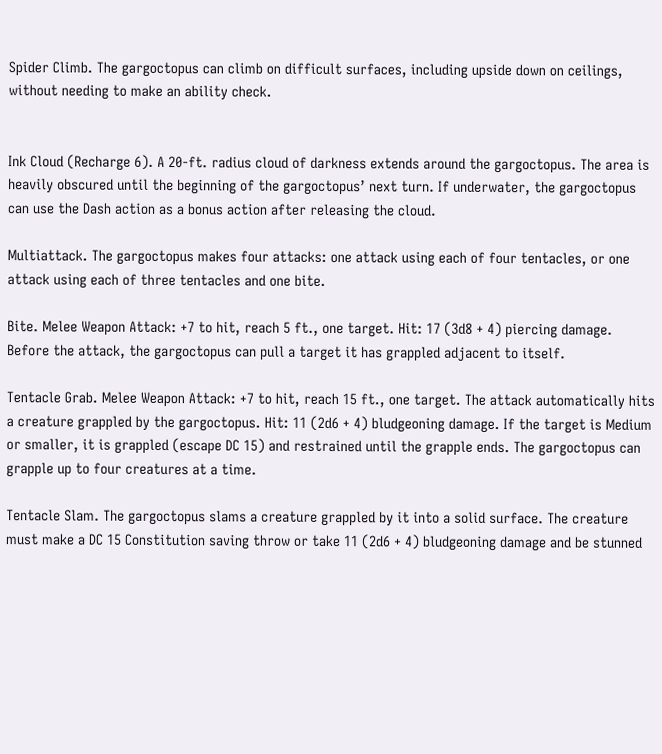Spider Climb. The gargoctopus can climb on difficult surfaces, including upside down on ceilings, without needing to make an ability check.


Ink Cloud (Recharge 6). A 20-ft. radius cloud of darkness extends around the gargoctopus. The area is heavily obscured until the beginning of the gargoctopus’ next turn. If underwater, the gargoctopus can use the Dash action as a bonus action after releasing the cloud.

Multiattack. The gargoctopus makes four attacks: one attack using each of four tentacles, or one attack using each of three tentacles and one bite.

Bite. Melee Weapon Attack: +7 to hit, reach 5 ft., one target. Hit: 17 (3d8 + 4) piercing damage. Before the attack, the gargoctopus can pull a target it has grappled adjacent to itself.

Tentacle Grab. Melee Weapon Attack: +7 to hit, reach 15 ft., one target. The attack automatically hits a creature grappled by the gargoctopus. Hit: 11 (2d6 + 4) bludgeoning damage. If the target is Medium or smaller, it is grappled (escape DC 15) and restrained until the grapple ends. The gargoctopus can grapple up to four creatures at a time.

Tentacle Slam. The gargoctopus slams a creature grappled by it into a solid surface. The creature must make a DC 15 Constitution saving throw or take 11 (2d6 + 4) bludgeoning damage and be stunned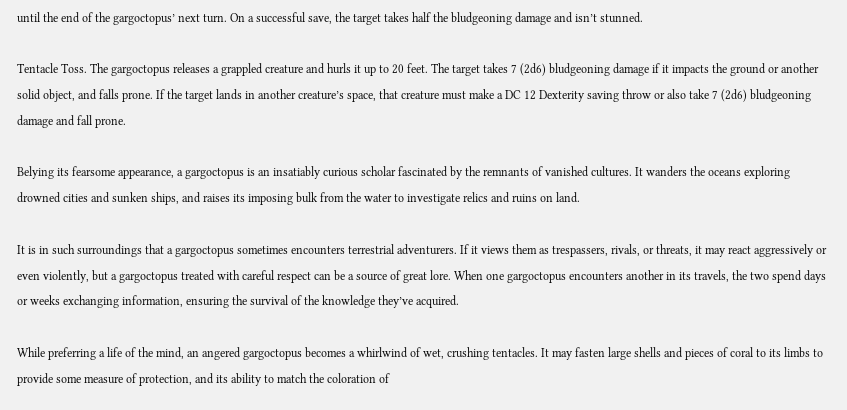until the end of the gargoctopus’ next turn. On a successful save, the target takes half the bludgeoning damage and isn’t stunned.

Tentacle Toss. The gargoctopus releases a grappled creature and hurls it up to 20 feet. The target takes 7 (2d6) bludgeoning damage if it impacts the ground or another solid object, and falls prone. If the target lands in another creature’s space, that creature must make a DC 12 Dexterity saving throw or also take 7 (2d6) bludgeoning damage and fall prone.

Belying its fearsome appearance, a gargoctopus is an insatiably curious scholar fascinated by the remnants of vanished cultures. It wanders the oceans exploring drowned cities and sunken ships, and raises its imposing bulk from the water to investigate relics and ruins on land.

It is in such surroundings that a gargoctopus sometimes encounters terrestrial adventurers. If it views them as trespassers, rivals, or threats, it may react aggressively or even violently, but a gargoctopus treated with careful respect can be a source of great lore. When one gargoctopus encounters another in its travels, the two spend days or weeks exchanging information, ensuring the survival of the knowledge they’ve acquired.

While preferring a life of the mind, an angered gargoctopus becomes a whirlwind of wet, crushing tentacles. It may fasten large shells and pieces of coral to its limbs to provide some measure of protection, and its ability to match the coloration of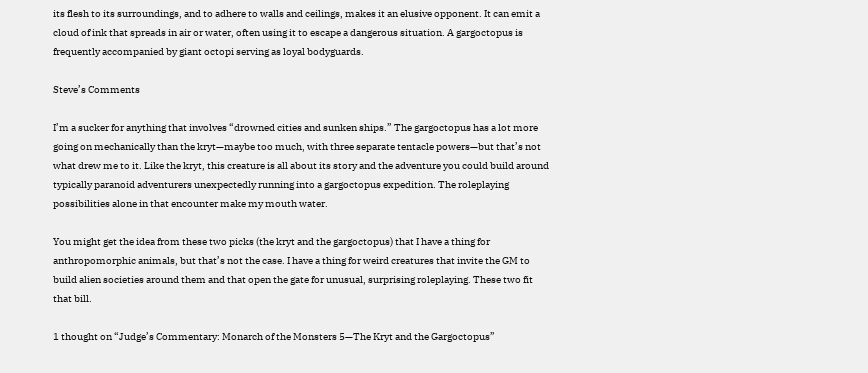its flesh to its surroundings, and to adhere to walls and ceilings, makes it an elusive opponent. It can emit a cloud of ink that spreads in air or water, often using it to escape a dangerous situation. A gargoctopus is frequently accompanied by giant octopi serving as loyal bodyguards.

Steve’s Comments

I’m a sucker for anything that involves “drowned cities and sunken ships.” The gargoctopus has a lot more going on mechanically than the kryt—maybe too much, with three separate tentacle powers—but that’s not what drew me to it. Like the kryt, this creature is all about its story and the adventure you could build around typically paranoid adventurers unexpectedly running into a gargoctopus expedition. The roleplaying possibilities alone in that encounter make my mouth water.

You might get the idea from these two picks (the kryt and the gargoctopus) that I have a thing for anthropomorphic animals, but that’s not the case. I have a thing for weird creatures that invite the GM to build alien societies around them and that open the gate for unusual, surprising roleplaying. These two fit that bill.

1 thought on “Judge’s Commentary: Monarch of the Monsters 5—The Kryt and the Gargoctopus”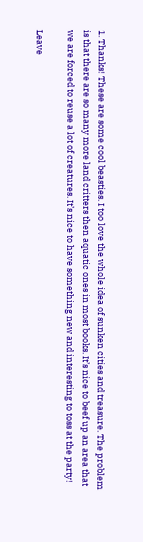1. Thanks! These are some cool beasties. I too love the whole idea of sunken cities and treasure. The problem is that there are so many more land critters then aquatic ones in most books. It’s nice to beef up an area that we are forced to reuse a lot of creatures. It’s nice to have something new and interesting to toss at the party!

Leave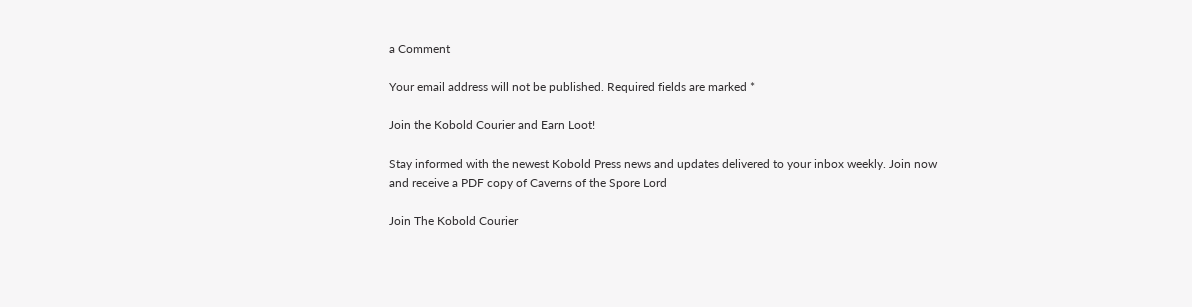a Comment

Your email address will not be published. Required fields are marked *

Join the Kobold Courier and Earn Loot!

Stay informed with the newest Kobold Press news and updates delivered to your inbox weekly. Join now and receive a PDF copy of Caverns of the Spore Lord

Join The Kobold Courier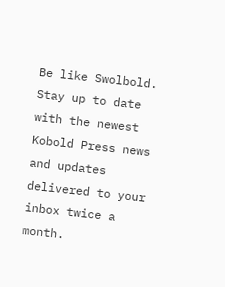Be like Swolbold. Stay up to date with the newest Kobold Press news and updates delivered to your inbox twice a month.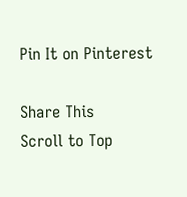Pin It on Pinterest

Share This
Scroll to Top